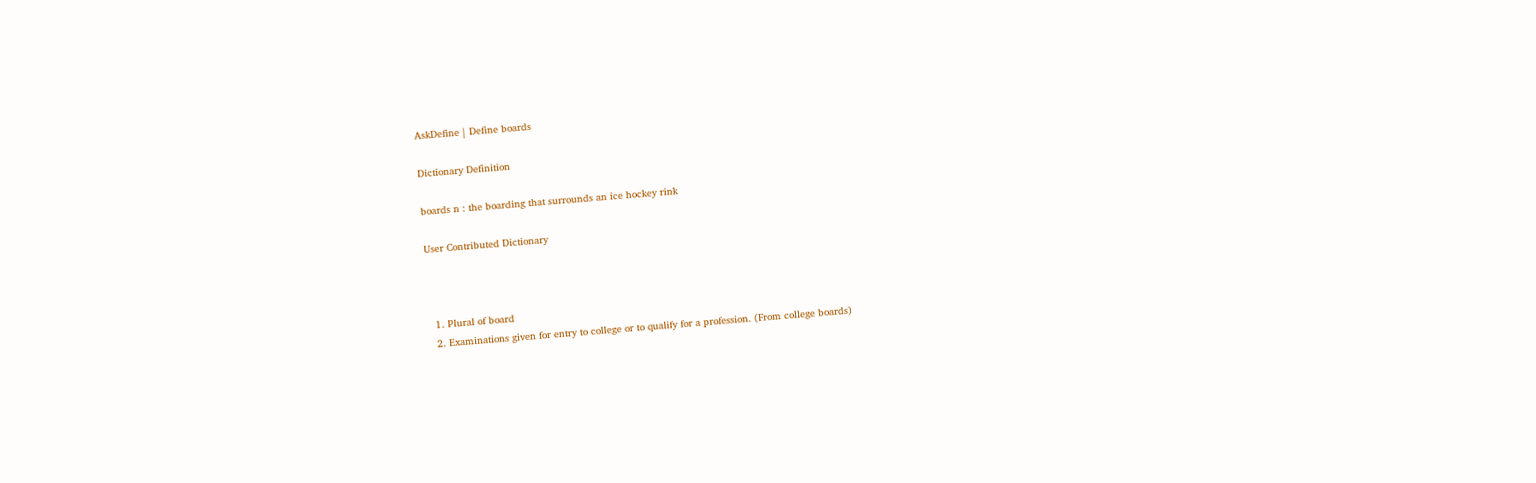AskDefine | Define boards

Dictionary Definition

boards n : the boarding that surrounds an ice hockey rink

User Contributed Dictionary



  1. Plural of board
  2. Examinations given for entry to college or to qualify for a profession. (From college boards)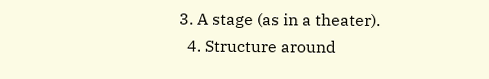3. A stage (as in a theater).
  4. Structure around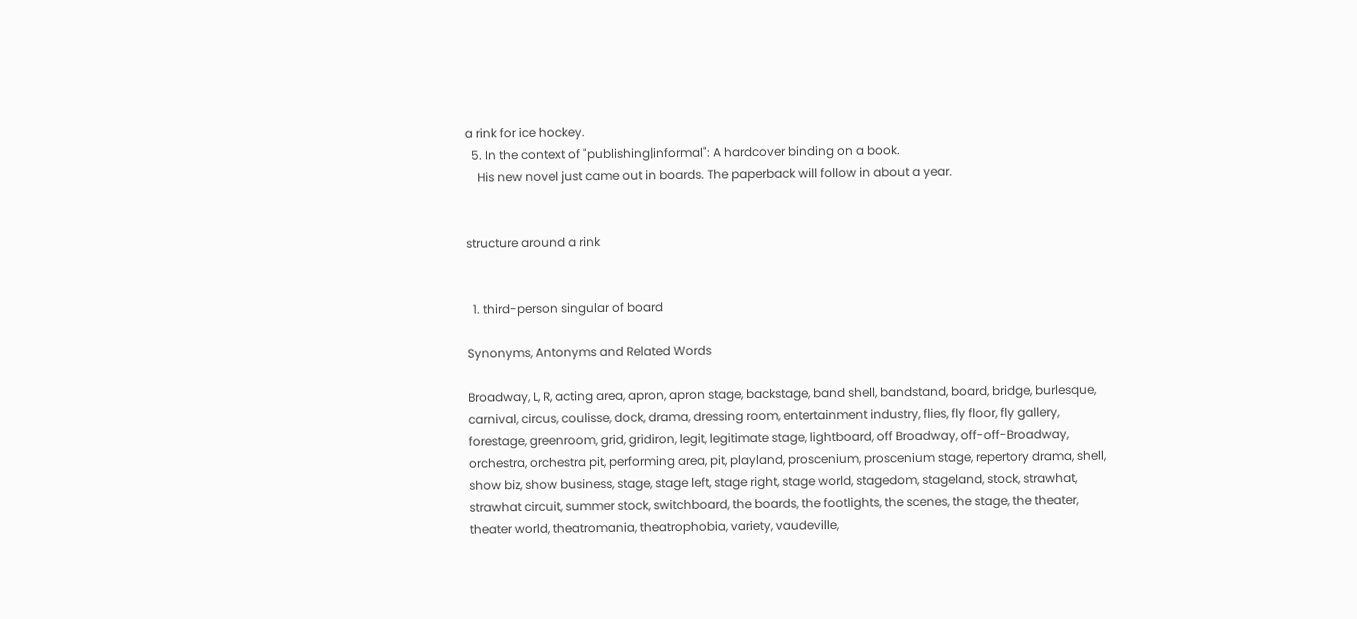a rink for ice hockey.
  5. In the context of "publishing|informal": A hardcover binding on a book.
    His new novel just came out in boards. The paperback will follow in about a year.


structure around a rink


  1. third-person singular of board

Synonyms, Antonyms and Related Words

Broadway, L, R, acting area, apron, apron stage, backstage, band shell, bandstand, board, bridge, burlesque, carnival, circus, coulisse, dock, drama, dressing room, entertainment industry, flies, fly floor, fly gallery, forestage, greenroom, grid, gridiron, legit, legitimate stage, lightboard, off Broadway, off-off-Broadway, orchestra, orchestra pit, performing area, pit, playland, proscenium, proscenium stage, repertory drama, shell, show biz, show business, stage, stage left, stage right, stage world, stagedom, stageland, stock, strawhat, strawhat circuit, summer stock, switchboard, the boards, the footlights, the scenes, the stage, the theater, theater world, theatromania, theatrophobia, variety, vaudeville,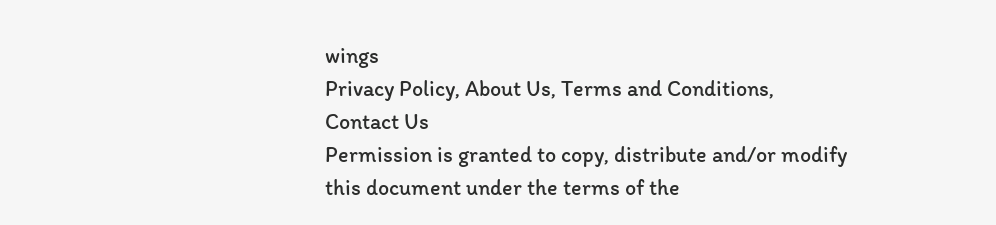wings
Privacy Policy, About Us, Terms and Conditions, Contact Us
Permission is granted to copy, distribute and/or modify this document under the terms of the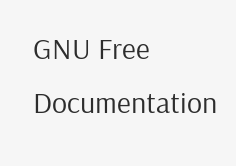GNU Free Documentation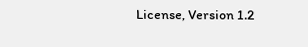License, Version 1.2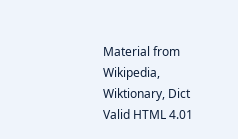Material from Wikipedia, Wiktionary, Dict
Valid HTML 4.01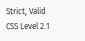Strict, Valid CSS Level 2.1